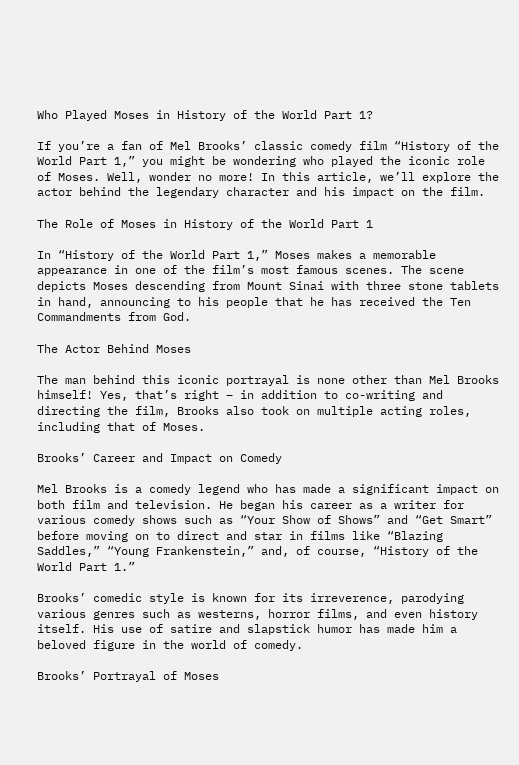Who Played Moses in History of the World Part 1?

If you’re a fan of Mel Brooks’ classic comedy film “History of the World Part 1,” you might be wondering who played the iconic role of Moses. Well, wonder no more! In this article, we’ll explore the actor behind the legendary character and his impact on the film.

The Role of Moses in History of the World Part 1

In “History of the World Part 1,” Moses makes a memorable appearance in one of the film’s most famous scenes. The scene depicts Moses descending from Mount Sinai with three stone tablets in hand, announcing to his people that he has received the Ten Commandments from God.

The Actor Behind Moses

The man behind this iconic portrayal is none other than Mel Brooks himself! Yes, that’s right – in addition to co-writing and directing the film, Brooks also took on multiple acting roles, including that of Moses.

Brooks’ Career and Impact on Comedy

Mel Brooks is a comedy legend who has made a significant impact on both film and television. He began his career as a writer for various comedy shows such as “Your Show of Shows” and “Get Smart” before moving on to direct and star in films like “Blazing Saddles,” “Young Frankenstein,” and, of course, “History of the World Part 1.”

Brooks’ comedic style is known for its irreverence, parodying various genres such as westerns, horror films, and even history itself. His use of satire and slapstick humor has made him a beloved figure in the world of comedy.

Brooks’ Portrayal of Moses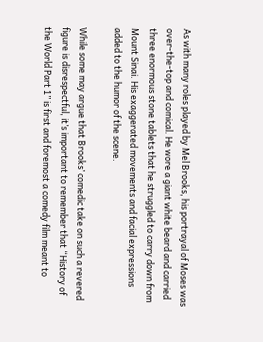As with many roles played by Mel Brooks, his portrayal of Moses was over-the-top and comical. He wore a giant white beard and carried three enormous stone tablets that he struggled to carry down from Mount Sinai. His exaggerated movements and facial expressions added to the humor of the scene.

While some may argue that Brooks’ comedic take on such a revered figure is disrespectful, it’s important to remember that “History of the World Part 1” is first and foremost a comedy film meant to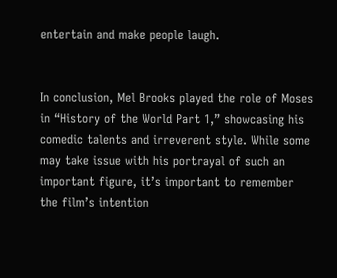entertain and make people laugh.


In conclusion, Mel Brooks played the role of Moses in “History of the World Part 1,” showcasing his comedic talents and irreverent style. While some may take issue with his portrayal of such an important figure, it’s important to remember the film’s intention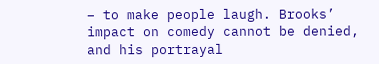– to make people laugh. Brooks’ impact on comedy cannot be denied, and his portrayal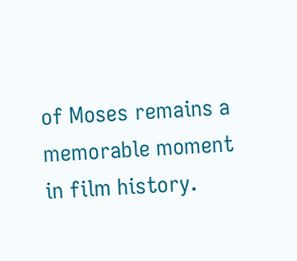of Moses remains a memorable moment in film history.